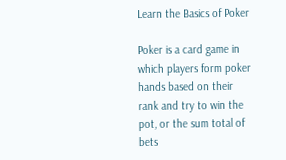Learn the Basics of Poker

Poker is a card game in which players form poker hands based on their rank and try to win the pot, or the sum total of bets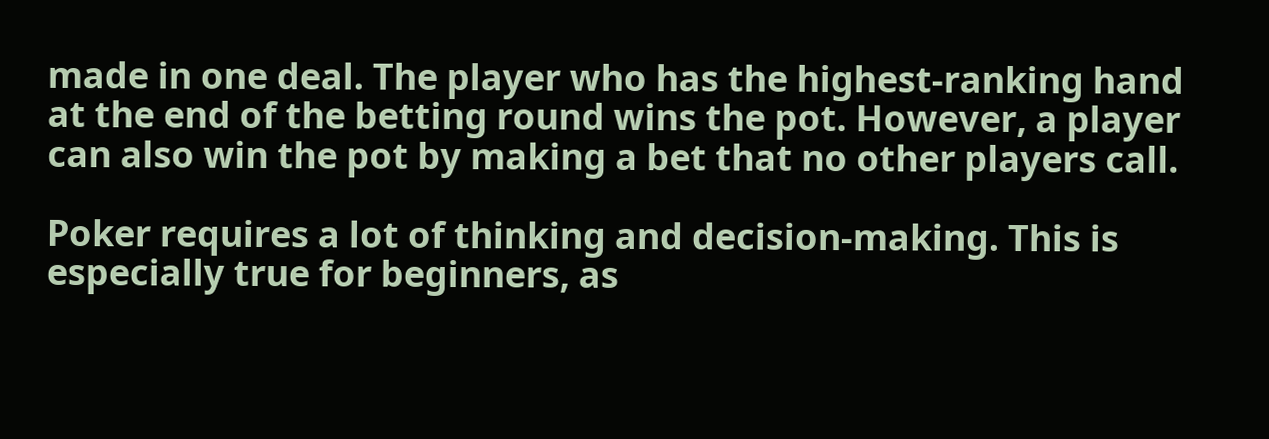made in one deal. The player who has the highest-ranking hand at the end of the betting round wins the pot. However, a player can also win the pot by making a bet that no other players call.

Poker requires a lot of thinking and decision-making. This is especially true for beginners, as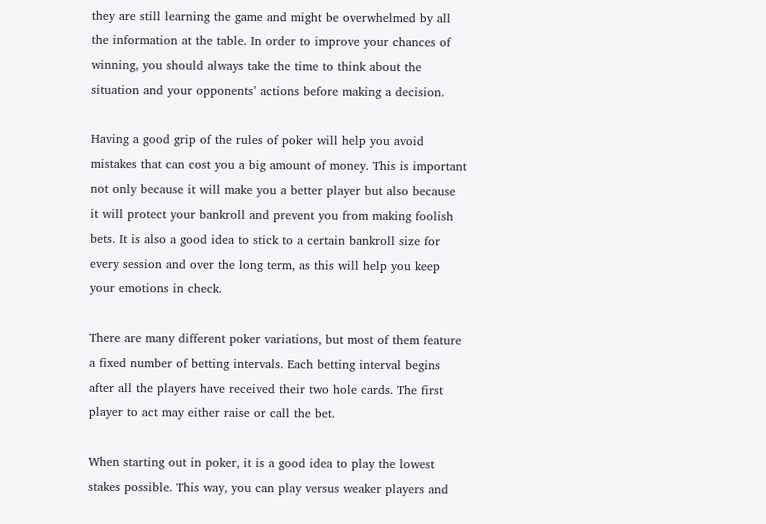they are still learning the game and might be overwhelmed by all the information at the table. In order to improve your chances of winning, you should always take the time to think about the situation and your opponents’ actions before making a decision.

Having a good grip of the rules of poker will help you avoid mistakes that can cost you a big amount of money. This is important not only because it will make you a better player but also because it will protect your bankroll and prevent you from making foolish bets. It is also a good idea to stick to a certain bankroll size for every session and over the long term, as this will help you keep your emotions in check.

There are many different poker variations, but most of them feature a fixed number of betting intervals. Each betting interval begins after all the players have received their two hole cards. The first player to act may either raise or call the bet.

When starting out in poker, it is a good idea to play the lowest stakes possible. This way, you can play versus weaker players and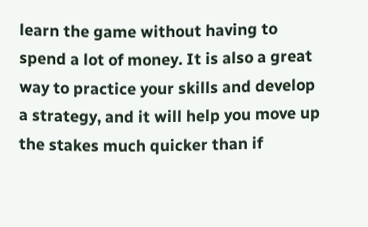learn the game without having to spend a lot of money. It is also a great way to practice your skills and develop a strategy, and it will help you move up the stakes much quicker than if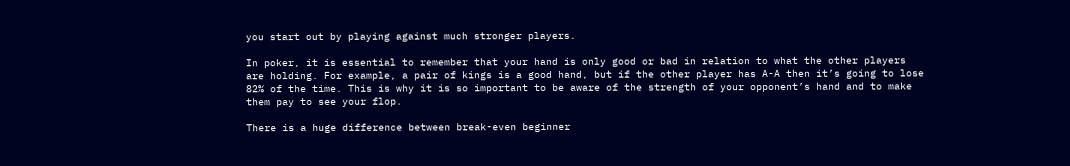you start out by playing against much stronger players.

In poker, it is essential to remember that your hand is only good or bad in relation to what the other players are holding. For example, a pair of kings is a good hand, but if the other player has A-A then it’s going to lose 82% of the time. This is why it is so important to be aware of the strength of your opponent’s hand and to make them pay to see your flop.

There is a huge difference between break-even beginner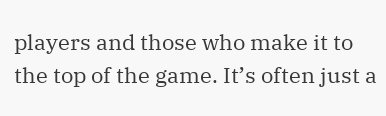players and those who make it to the top of the game. It’s often just a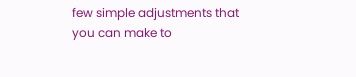few simple adjustments that you can make to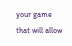your game that will allow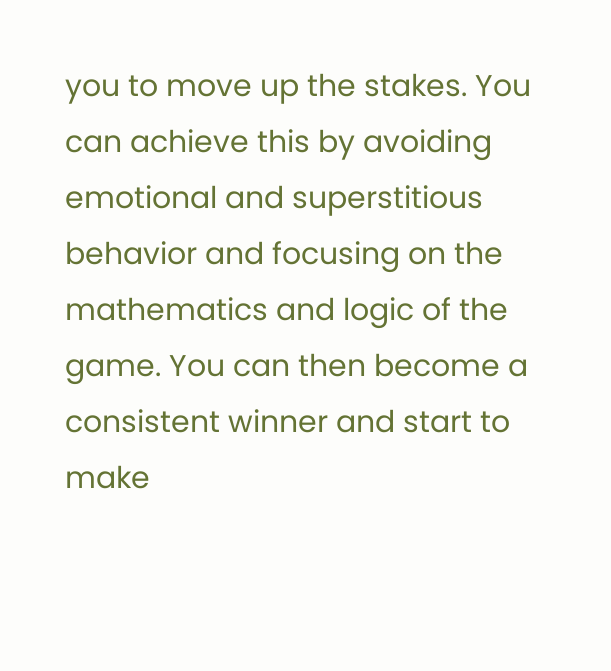you to move up the stakes. You can achieve this by avoiding emotional and superstitious behavior and focusing on the mathematics and logic of the game. You can then become a consistent winner and start to make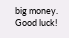big money. Good luck!